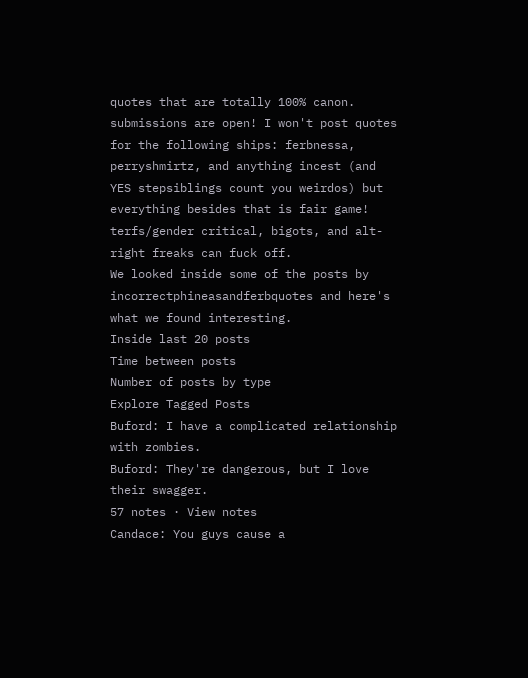quotes that are totally 100% canon. submissions are open! I won't post quotes for the following ships: ferbnessa, perryshmirtz, and anything incest (and YES stepsiblings count you weirdos) but everything besides that is fair game! terfs/gender critical, bigots, and alt-right freaks can fuck off.
We looked inside some of the posts by incorrectphineasandferbquotes and here's what we found interesting.
Inside last 20 posts
Time between posts
Number of posts by type
Explore Tagged Posts
Buford: I have a complicated relationship with zombies.
Buford: They're dangerous, but I love their swagger.
57 notes · View notes
Candace: You guys cause a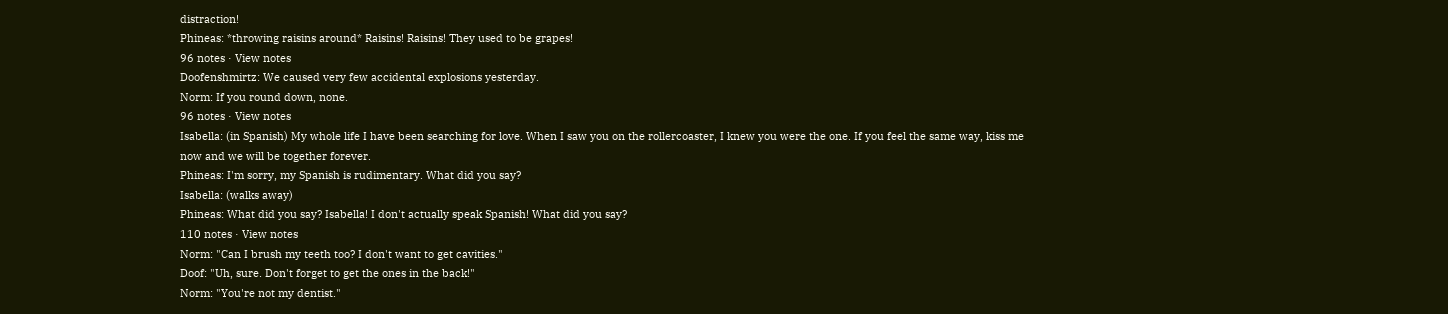distraction!
Phineas: *throwing raisins around* Raisins! Raisins! They used to be grapes!
96 notes · View notes
Doofenshmirtz: We caused very few accidental explosions yesterday.
Norm: If you round down, none.
96 notes · View notes
Isabella: (in Spanish) My whole life I have been searching for love. When I saw you on the rollercoaster, I knew you were the one. If you feel the same way, kiss me now and we will be together forever.
Phineas: I'm sorry, my Spanish is rudimentary. What did you say?
Isabella: (walks away)
Phineas: What did you say? Isabella! I don't actually speak Spanish! What did you say?
110 notes · View notes
Norm: "Can I brush my teeth too? I don't want to get cavities."
Doof: "Uh, sure. Don't forget to get the ones in the back!"
Norm: "You're not my dentist."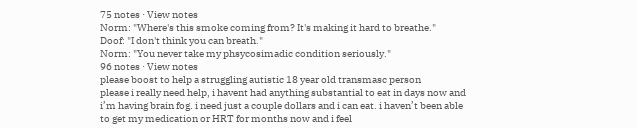75 notes · View notes
Norm: "Where's this smoke coming from? It's making it hard to breathe."
Doof: "I don't think you can breath."
Norm: "You never take my phsycosimadic condition seriously."
96 notes · View notes
please boost to help a struggling autistic 18 year old transmasc person
please i really need help, i havent had anything substantial to eat in days now and i’m having brain fog. i need just a couple dollars and i can eat. i haven’t been able to get my medication or HRT for months now and i feel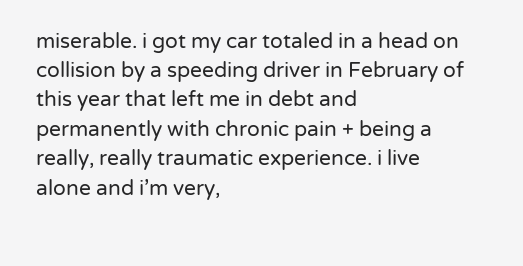miserable. i got my car totaled in a head on collision by a speeding driver in February of this year that left me in debt and permanently with chronic pain + being a really, really traumatic experience. i live alone and i’m very,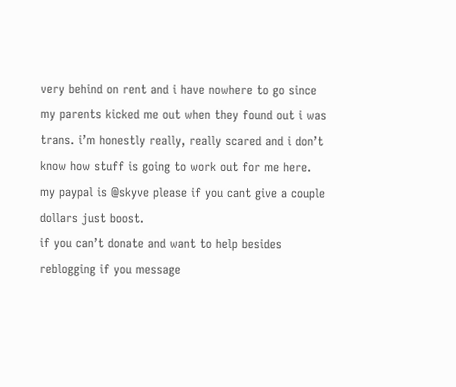very behind on rent and i have nowhere to go since my parents kicked me out when they found out i was trans. i’m honestly really, really scared and i don’t know how stuff is going to work out for me here.
my paypal is @skyve please if you cant give a couple dollars just boost.
if you can’t donate and want to help besides reblogging if you message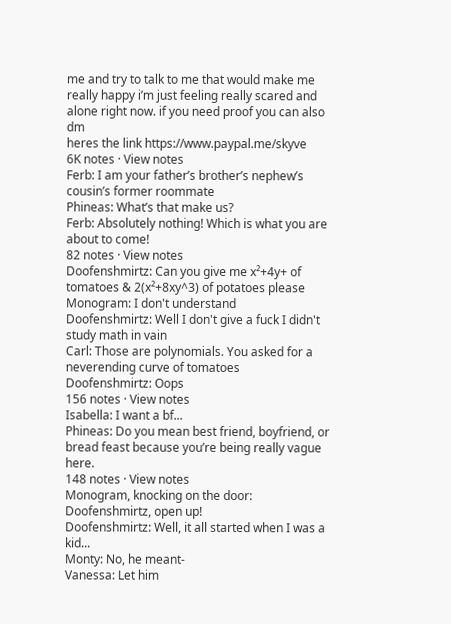me and try to talk to me that would make me really happy i’m just feeling really scared and alone right now. if you need proof you can also dm
heres the link https://www.paypal.me/skyve
6K notes · View notes
Ferb: I am your father’s brother’s nephew’s cousin’s former roommate
Phineas: What’s that make us?
Ferb: Absolutely nothing! Which is what you are about to come!
82 notes · View notes
Doofenshmirtz: Can you give me x²+4y+ of tomatoes & 2(x²+8xy^3) of potatoes please
Monogram: I don't understand
Doofenshmirtz: Well I don't give a fuck I didn't study math in vain
Carl: Those are polynomials. You asked for a neverending curve of tomatoes
Doofenshmirtz: Oops
156 notes · View notes
Isabella: I want a bf...
Phineas: Do you mean best friend, boyfriend, or bread feast because you’re being really vague here.
148 notes · View notes
Monogram, knocking on the door: Doofenshmirtz, open up!
Doofenshmirtz: Well, it all started when I was a kid...
Monty: No, he meant-
Vanessa: Let him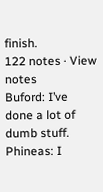finish.
122 notes · View notes
Buford: I’ve done a lot of dumb stuff.
Phineas: I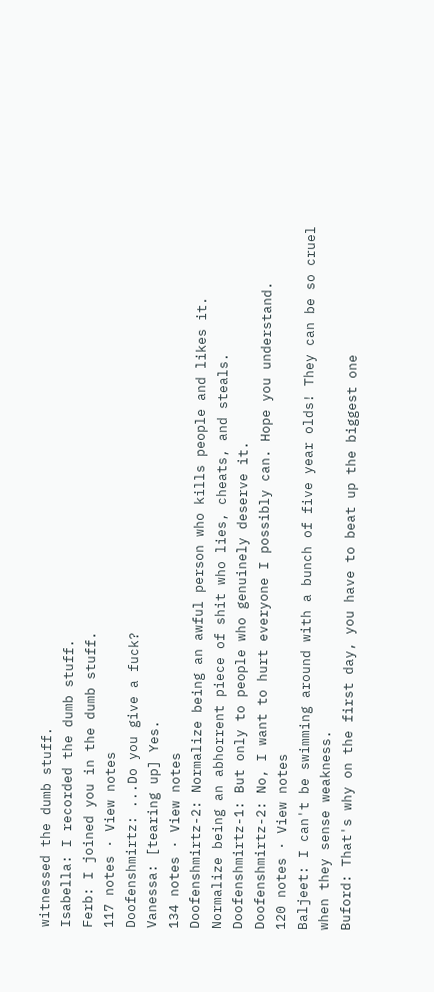witnessed the dumb stuff.
Isabella: I recorded the dumb stuff.
Ferb: I joined you in the dumb stuff.
117 notes · View notes
Doofenshmirtz: ...Do you give a fuck?
Vanessa: [tearing up] Yes.
134 notes · View notes
Doofenshmirtz-2: Normalize being an awful person who kills people and likes it. Normalize being an abhorrent piece of shit who lies, cheats, and steals.
Doofenshmirtz-1: But only to people who genuinely deserve it.
Doofenshmirtz-2: No, I want to hurt everyone I possibly can. Hope you understand.
120 notes · View notes
Baljeet: I can't be swimming around with a bunch of five year olds! They can be so cruel when they sense weakness.
Buford: That's why on the first day, you have to beat up the biggest one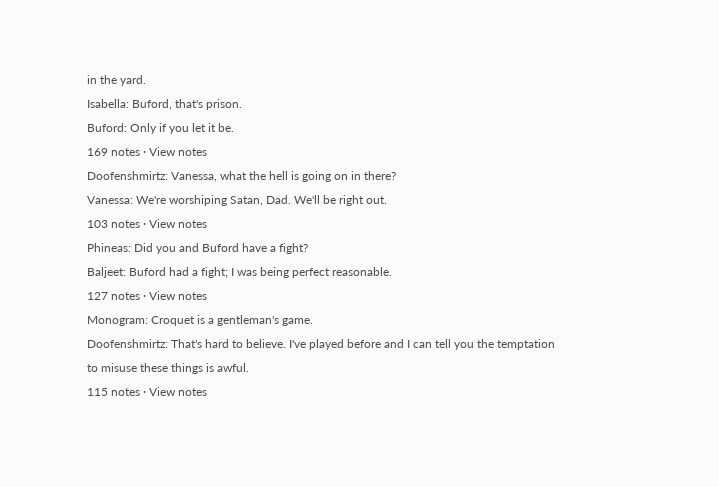in the yard.
Isabella: Buford, that's prison.
Buford: Only if you let it be.
169 notes · View notes
Doofenshmirtz: Vanessa, what the hell is going on in there?
Vanessa: We're worshiping Satan, Dad. We'll be right out.
103 notes · View notes
Phineas: Did you and Buford have a fight?
Baljeet: Buford had a fight; I was being perfect reasonable.
127 notes · View notes
Monogram: Croquet is a gentleman's game.
Doofenshmirtz: That's hard to believe. I've played before and I can tell you the temptation to misuse these things is awful.
115 notes · View notes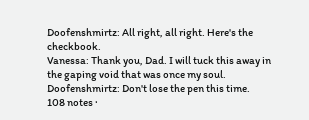Doofenshmirtz: All right, all right. Here's the checkbook.
Vanessa: Thank you, Dad. I will tuck this away in the gaping void that was once my soul.
Doofenshmirtz: Don't lose the pen this time.
108 notes ·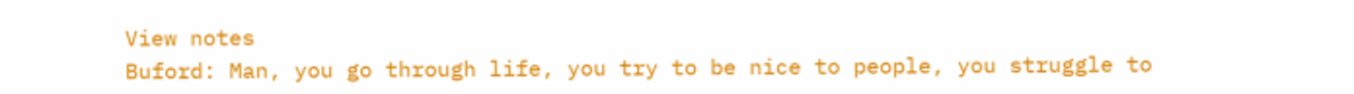View notes
Buford: Man, you go through life, you try to be nice to people, you struggle to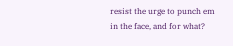resist the urge to punch em in the face, and for what?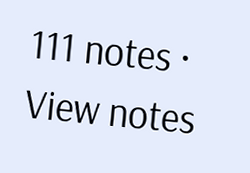111 notes · View notes